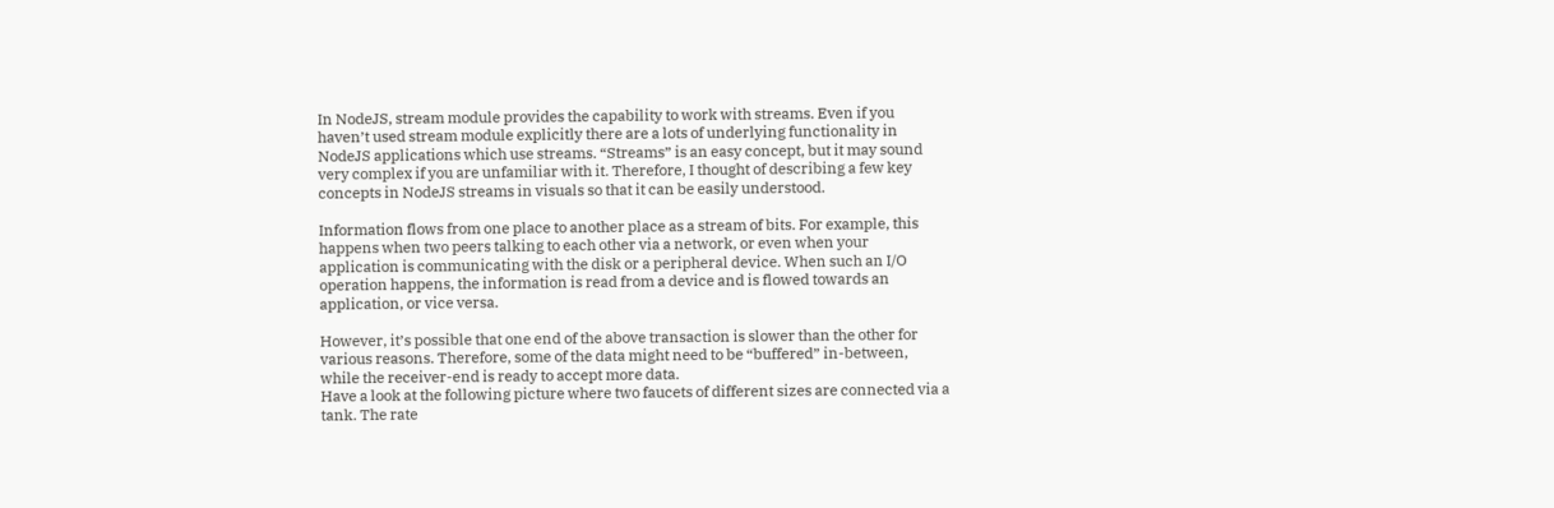In NodeJS, stream module provides the capability to work with streams. Even if you haven’t used stream module explicitly there are a lots of underlying functionality in NodeJS applications which use streams. “Streams” is an easy concept, but it may sound very complex if you are unfamiliar with it. Therefore, I thought of describing a few key concepts in NodeJS streams in visuals so that it can be easily understood.

Information flows from one place to another place as a stream of bits. For example, this happens when two peers talking to each other via a network, or even when your application is communicating with the disk or a peripheral device. When such an I/O operation happens, the information is read from a device and is flowed towards an application, or vice versa.

However, it’s possible that one end of the above transaction is slower than the other for various reasons. Therefore, some of the data might need to be “buffered” in-between, while the receiver-end is ready to accept more data.
Have a look at the following picture where two faucets of different sizes are connected via a tank. The rate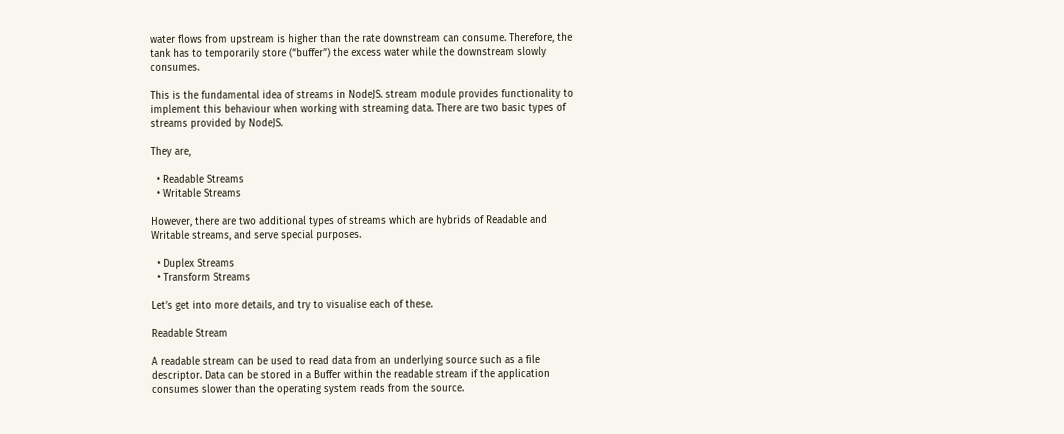water flows from upstream is higher than the rate downstream can consume. Therefore, the tank has to temporarily store (“buffer”) the excess water while the downstream slowly consumes.

This is the fundamental idea of streams in NodeJS. stream module provides functionality to implement this behaviour when working with streaming data. There are two basic types of streams provided by NodeJS.

They are,

  • Readable Streams
  • Writable Streams

However, there are two additional types of streams which are hybrids of Readable and Writable streams, and serve special purposes.

  • Duplex Streams
  • Transform Streams

Let’s get into more details, and try to visualise each of these.

Readable Stream

A readable stream can be used to read data from an underlying source such as a file descriptor. Data can be stored in a Buffer within the readable stream if the application consumes slower than the operating system reads from the source.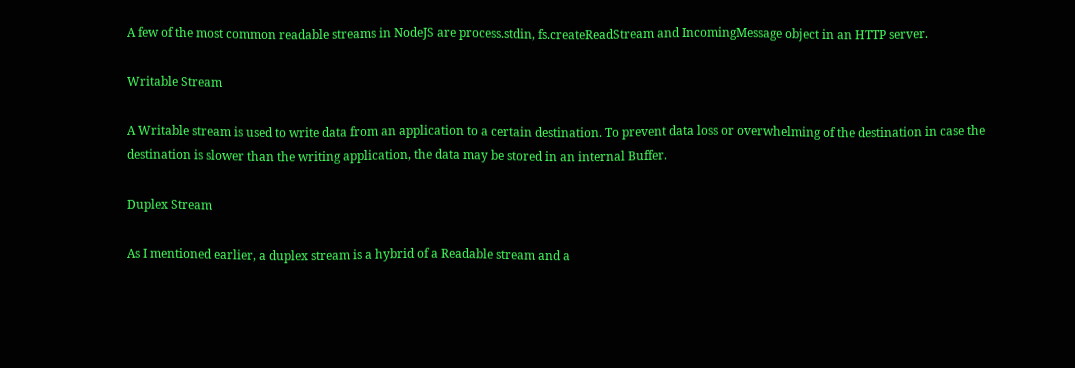A few of the most common readable streams in NodeJS are process.stdin, fs.createReadStream and IncomingMessage object in an HTTP server.

Writable Stream

A Writable stream is used to write data from an application to a certain destination. To prevent data loss or overwhelming of the destination in case the destination is slower than the writing application, the data may be stored in an internal Buffer.

Duplex Stream

As I mentioned earlier, a duplex stream is a hybrid of a Readable stream and a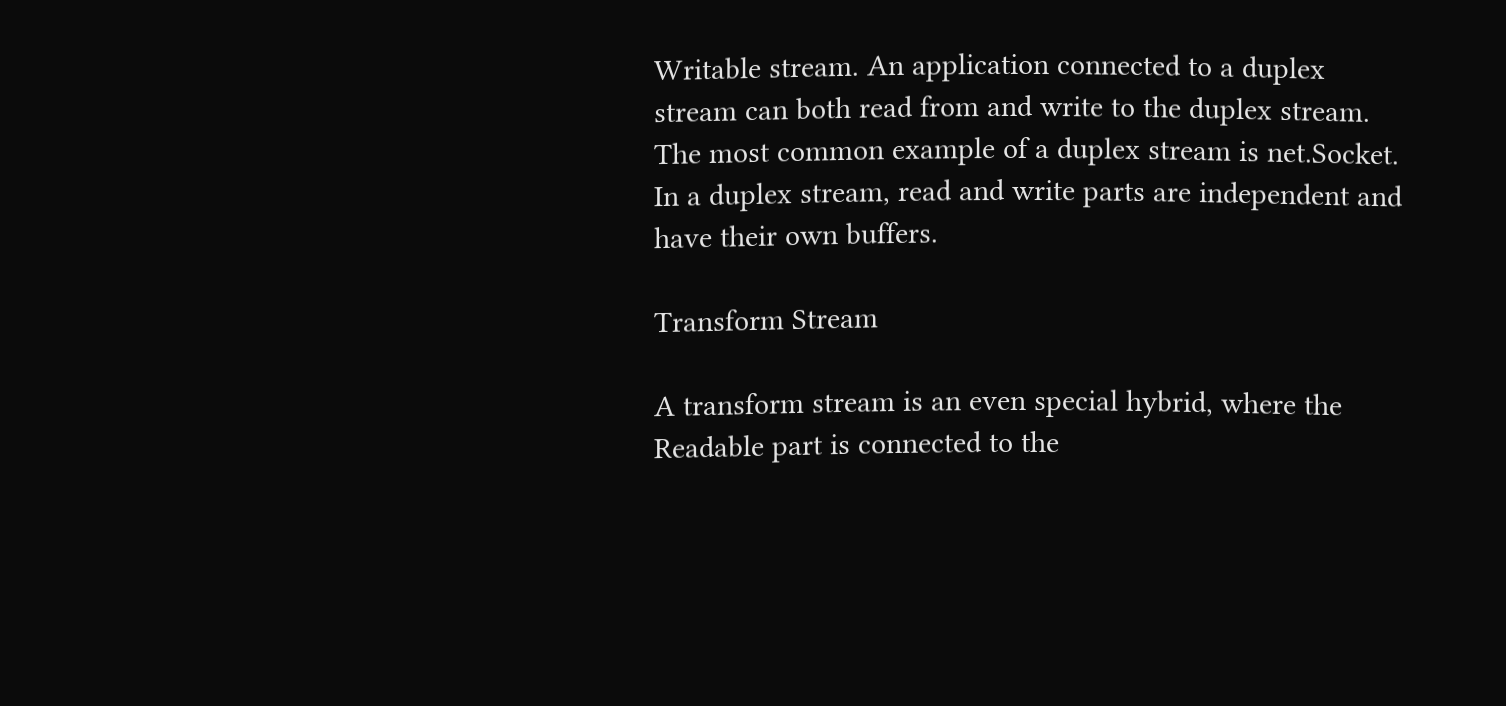Writable stream. An application connected to a duplex stream can both read from and write to the duplex stream. The most common example of a duplex stream is net.Socket. In a duplex stream, read and write parts are independent and have their own buffers.

Transform Stream

A transform stream is an even special hybrid, where the Readable part is connected to the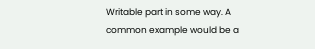Writable part in some way. A common example would be a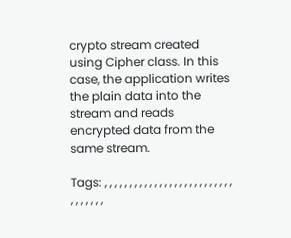crypto stream created using Cipher class. In this case, the application writes the plain data into the stream and reads encrypted data from the same stream.

Tags: , , , , , , , , , , , , , , , , , , , , , , , , , , , , , , , , ,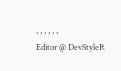, , , , , ,
Editor @ DevStyleR